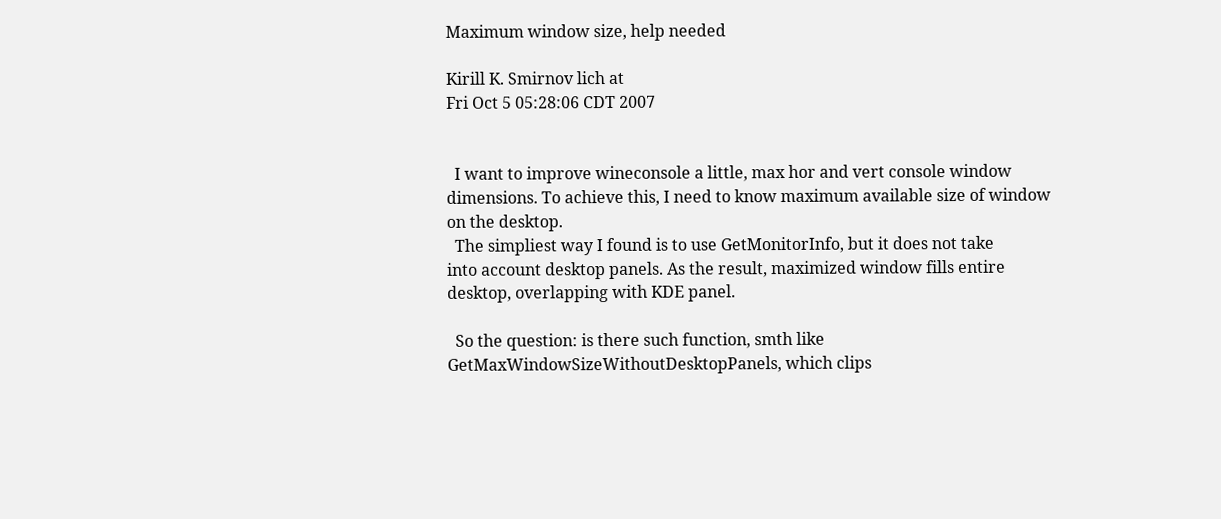Maximum window size, help needed

Kirill K. Smirnov lich at
Fri Oct 5 05:28:06 CDT 2007


  I want to improve wineconsole a little, max hor and vert console window
dimensions. To achieve this, I need to know maximum available size of window
on the desktop.
  The simpliest way I found is to use GetMonitorInfo, but it does not take
into account desktop panels. As the result, maximized window fills entire
desktop, overlapping with KDE panel.

  So the question: is there such function, smth like
GetMaxWindowSizeWithoutDesktopPanels, which clips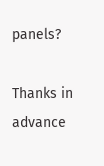panels?

Thanks in advance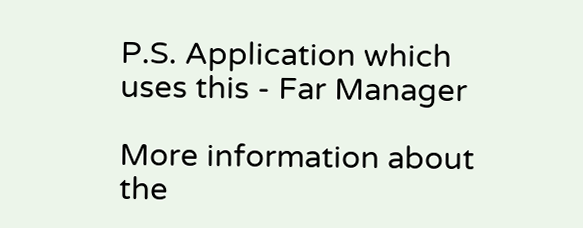P.S. Application which uses this - Far Manager

More information about the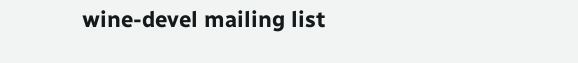wine-devel mailing list